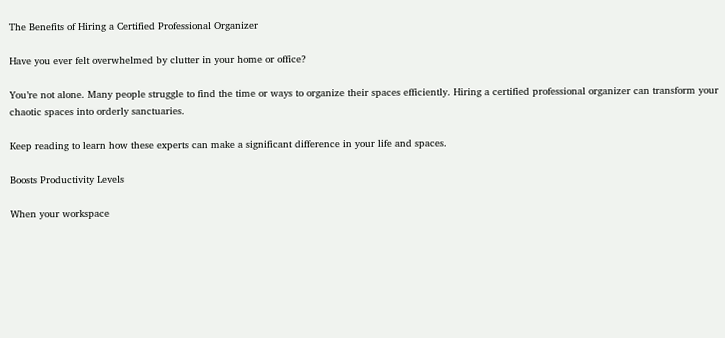The Benefits of Hiring a Certified Professional Organizer

Have you ever felt overwhelmed by clutter in your home or office?

You’re not alone. Many people struggle to find the time or ways to organize their spaces efficiently. Hiring a certified professional organizer can transform your chaotic spaces into orderly sanctuaries.

Keep reading to learn how these experts can make a significant difference in your life and spaces.

Boosts Productivity Levels

When your workspace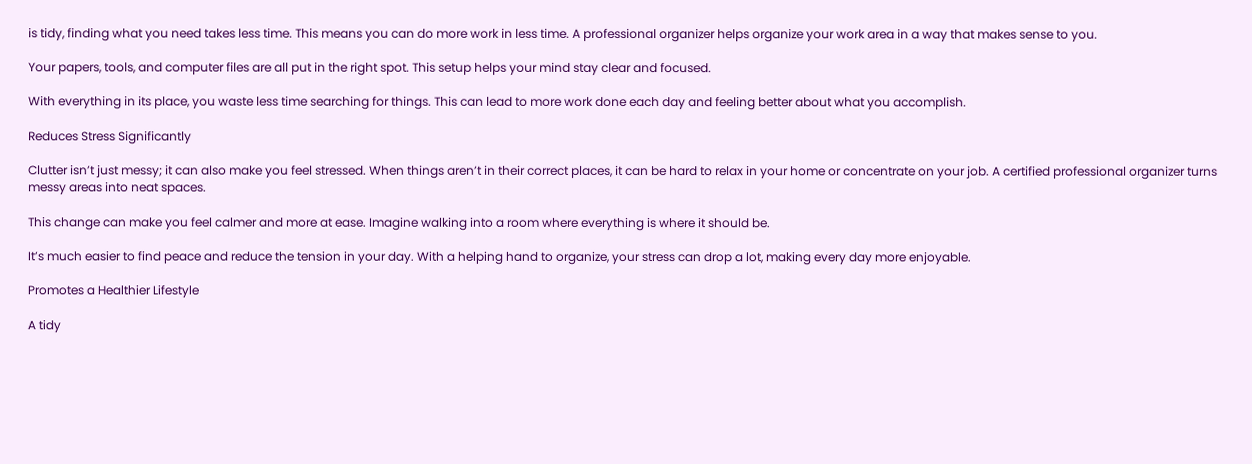is tidy, finding what you need takes less time. This means you can do more work in less time. A professional organizer helps organize your work area in a way that makes sense to you.

Your papers, tools, and computer files are all put in the right spot. This setup helps your mind stay clear and focused.

With everything in its place, you waste less time searching for things. This can lead to more work done each day and feeling better about what you accomplish.

Reduces Stress Significantly

Clutter isn’t just messy; it can also make you feel stressed. When things aren’t in their correct places, it can be hard to relax in your home or concentrate on your job. A certified professional organizer turns messy areas into neat spaces.

This change can make you feel calmer and more at ease. Imagine walking into a room where everything is where it should be.

It’s much easier to find peace and reduce the tension in your day. With a helping hand to organize, your stress can drop a lot, making every day more enjoyable.

Promotes a Healthier Lifestyle

A tidy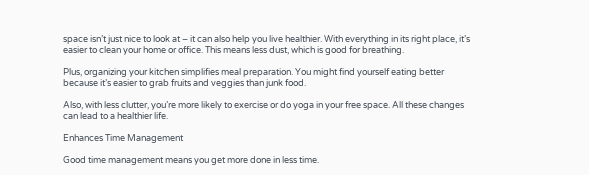space isn’t just nice to look at – it can also help you live healthier. With everything in its right place, it’s easier to clean your home or office. This means less dust, which is good for breathing.

Plus, organizing your kitchen simplifies meal preparation. You might find yourself eating better because it’s easier to grab fruits and veggies than junk food.

Also, with less clutter, you’re more likely to exercise or do yoga in your free space. All these changes can lead to a healthier life.

Enhances Time Management

Good time management means you get more done in less time.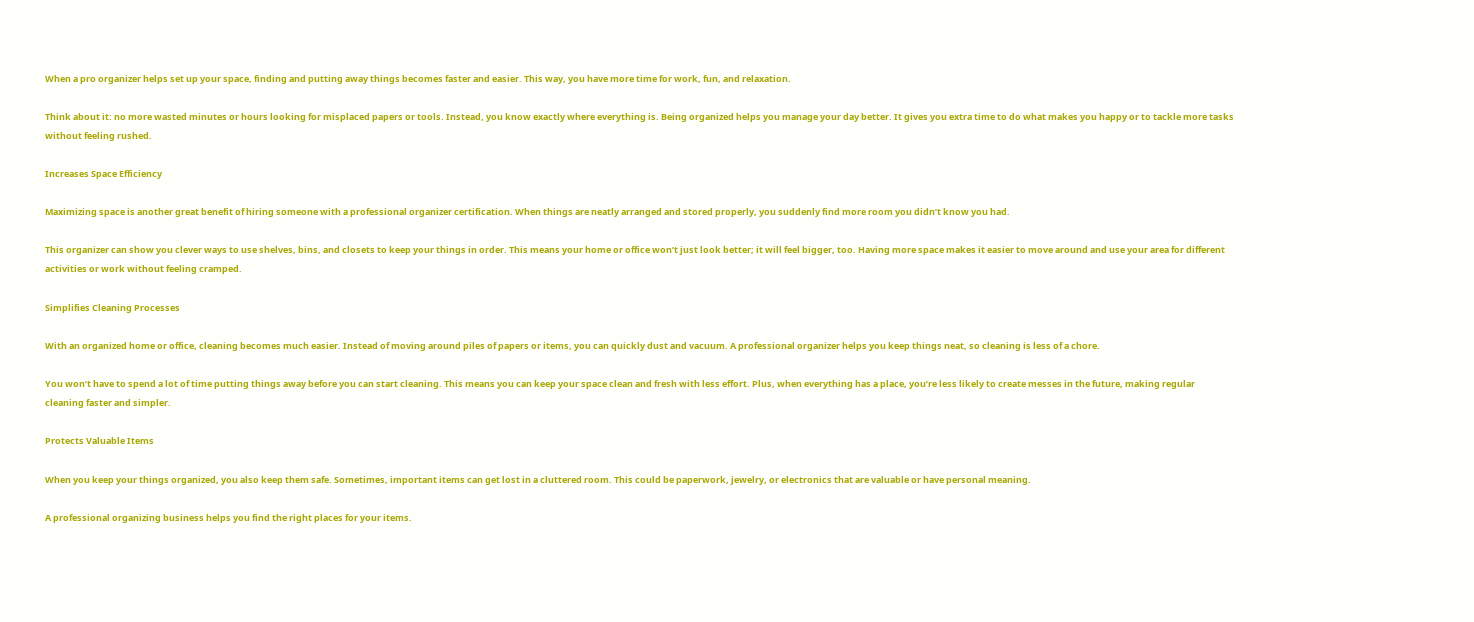When a pro organizer helps set up your space, finding and putting away things becomes faster and easier. This way, you have more time for work, fun, and relaxation.

Think about it: no more wasted minutes or hours looking for misplaced papers or tools. Instead, you know exactly where everything is. Being organized helps you manage your day better. It gives you extra time to do what makes you happy or to tackle more tasks without feeling rushed.

Increases Space Efficiency

Maximizing space is another great benefit of hiring someone with a professional organizer certification. When things are neatly arranged and stored properly, you suddenly find more room you didn’t know you had.

This organizer can show you clever ways to use shelves, bins, and closets to keep your things in order. This means your home or office won’t just look better; it will feel bigger, too. Having more space makes it easier to move around and use your area for different activities or work without feeling cramped.

Simplifies Cleaning Processes

With an organized home or office, cleaning becomes much easier. Instead of moving around piles of papers or items, you can quickly dust and vacuum. A professional organizer helps you keep things neat, so cleaning is less of a chore.

You won’t have to spend a lot of time putting things away before you can start cleaning. This means you can keep your space clean and fresh with less effort. Plus, when everything has a place, you’re less likely to create messes in the future, making regular cleaning faster and simpler.

Protects Valuable Items

When you keep your things organized, you also keep them safe. Sometimes, important items can get lost in a cluttered room. This could be paperwork, jewelry, or electronics that are valuable or have personal meaning.

A professional organizing business helps you find the right places for your items.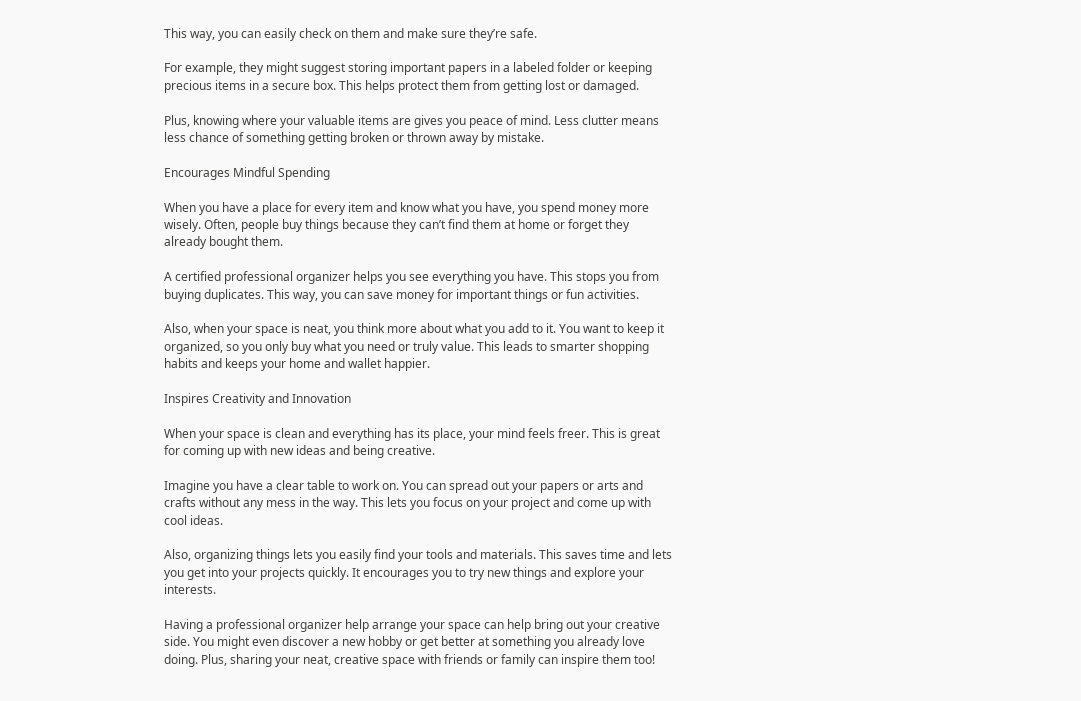This way, you can easily check on them and make sure they’re safe.

For example, they might suggest storing important papers in a labeled folder or keeping precious items in a secure box. This helps protect them from getting lost or damaged.

Plus, knowing where your valuable items are gives you peace of mind. Less clutter means less chance of something getting broken or thrown away by mistake.

Encourages Mindful Spending

When you have a place for every item and know what you have, you spend money more wisely. Often, people buy things because they can’t find them at home or forget they already bought them.

A certified professional organizer helps you see everything you have. This stops you from buying duplicates. This way, you can save money for important things or fun activities.

Also, when your space is neat, you think more about what you add to it. You want to keep it organized, so you only buy what you need or truly value. This leads to smarter shopping habits and keeps your home and wallet happier.

Inspires Creativity and Innovation

When your space is clean and everything has its place, your mind feels freer. This is great for coming up with new ideas and being creative.

Imagine you have a clear table to work on. You can spread out your papers or arts and crafts without any mess in the way. This lets you focus on your project and come up with cool ideas.

Also, organizing things lets you easily find your tools and materials. This saves time and lets you get into your projects quickly. It encourages you to try new things and explore your interests.

Having a professional organizer help arrange your space can help bring out your creative side. You might even discover a new hobby or get better at something you already love doing. Plus, sharing your neat, creative space with friends or family can inspire them too!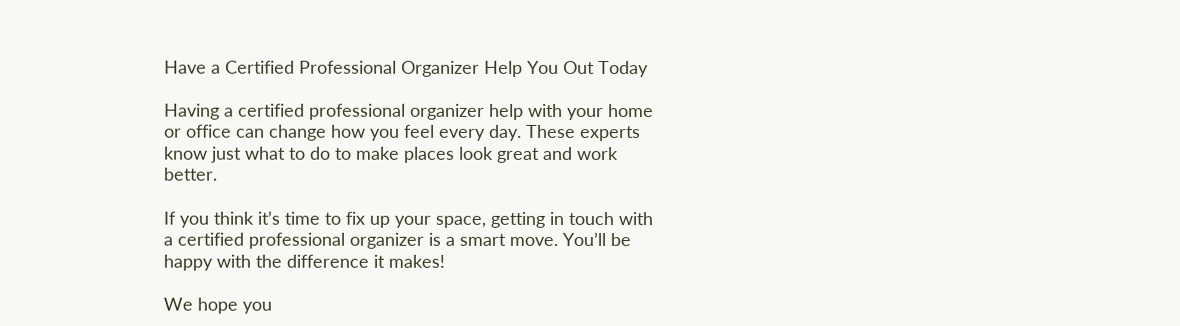Have a Certified Professional Organizer Help You Out Today

Having a certified professional organizer help with your home or office can change how you feel every day. These experts know just what to do to make places look great and work better.

If you think it’s time to fix up your space, getting in touch with a certified professional organizer is a smart move. You’ll be happy with the difference it makes!

We hope you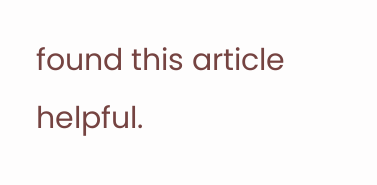found this article helpful.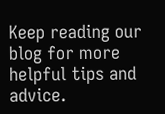Keep reading our blog for more helpful tips and advice.